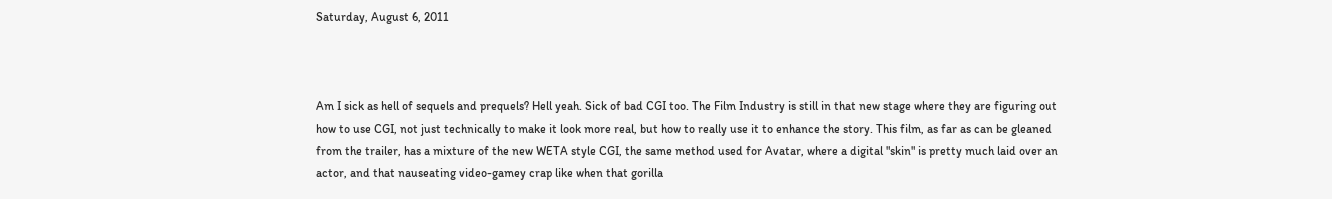Saturday, August 6, 2011



Am I sick as hell of sequels and prequels? Hell yeah. Sick of bad CGI too. The Film Industry is still in that new stage where they are figuring out how to use CGI, not just technically to make it look more real, but how to really use it to enhance the story. This film, as far as can be gleaned from the trailer, has a mixture of the new WETA style CGI, the same method used for Avatar, where a digital "skin" is pretty much laid over an actor, and that nauseating video-gamey crap like when that gorilla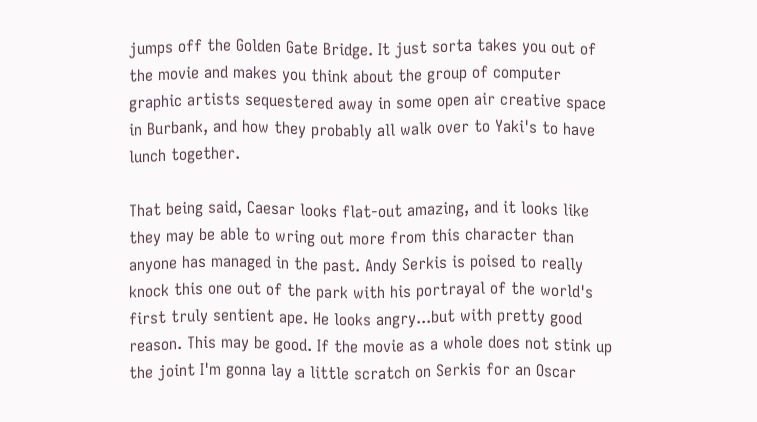jumps off the Golden Gate Bridge. It just sorta takes you out of the movie and makes you think about the group of computer graphic artists sequestered away in some open air creative space in Burbank, and how they probably all walk over to Yaki's to have lunch together.

That being said, Caesar looks flat-out amazing, and it looks like they may be able to wring out more from this character than anyone has managed in the past. Andy Serkis is poised to really knock this one out of the park with his portrayal of the world's first truly sentient ape. He looks angry...but with pretty good reason. This may be good. If the movie as a whole does not stink up the joint I'm gonna lay a little scratch on Serkis for an Oscar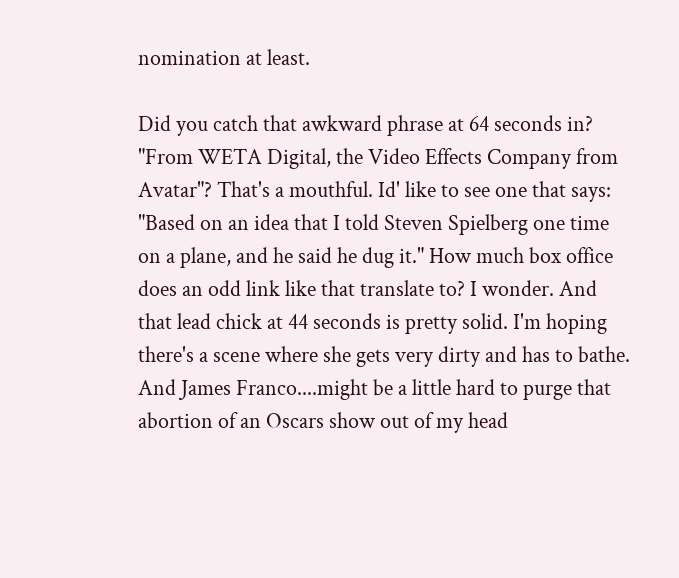nomination at least.

Did you catch that awkward phrase at 64 seconds in? "From WETA Digital, the Video Effects Company from Avatar"? That's a mouthful. Id' like to see one that says: "Based on an idea that I told Steven Spielberg one time on a plane, and he said he dug it." How much box office does an odd link like that translate to? I wonder. And that lead chick at 44 seconds is pretty solid. I'm hoping there's a scene where she gets very dirty and has to bathe. And James Franco....might be a little hard to purge that abortion of an Oscars show out of my head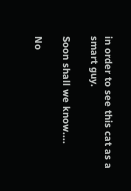in order to see this cat as a smart guy.

Soon shall we know....

No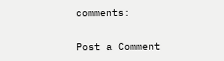comments:

Post a Comment